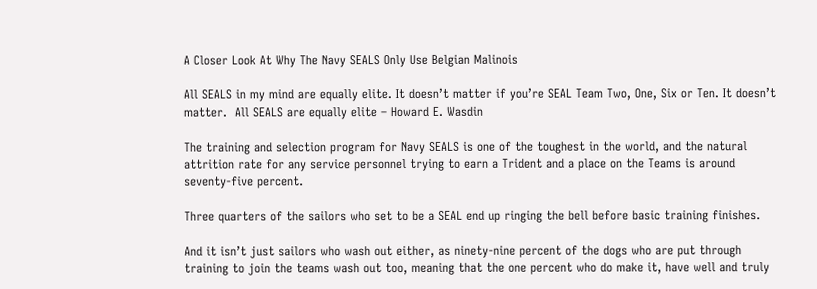A Closer Look At Why The Navy SEALS Only Use Belgian Malinois

All SEALS in my mind are equally elite. It doesn’t matter if you’re SEAL Team Two, One, Six or Ten. It doesn’t matter.  All SEALS are equally elite – Howard E. Wasdin

The training and selection program for Navy SEALS is one of the toughest in the world, and the natural attrition rate for any service personnel trying to earn a Trident and a place on the Teams is around seventy-five percent.

Three quarters of the sailors who set to be a SEAL end up ringing the bell before basic training finishes.

And it isn’t just sailors who wash out either, as ninety-nine percent of the dogs who are put through training to join the teams wash out too, meaning that the one percent who do make it, have well and truly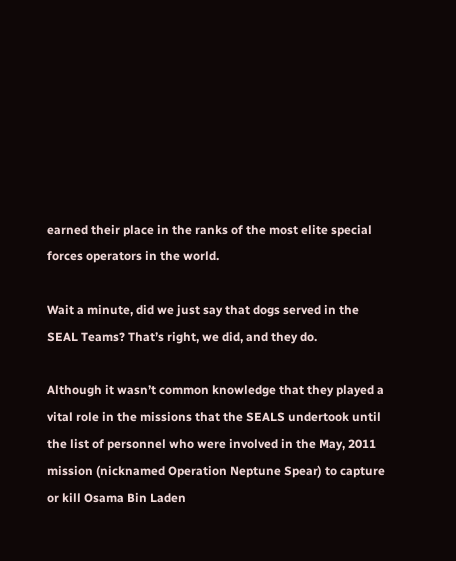earned their place in the ranks of the most elite special forces operators in the world.

Wait a minute, did we just say that dogs served in the SEAL Teams? That’s right, we did, and they do.

Although it wasn’t common knowledge that they played a vital role in the missions that the SEALS undertook until the list of personnel who were involved in the May, 2011 mission (nicknamed Operation Neptune Spear) to capture or kill Osama Bin Laden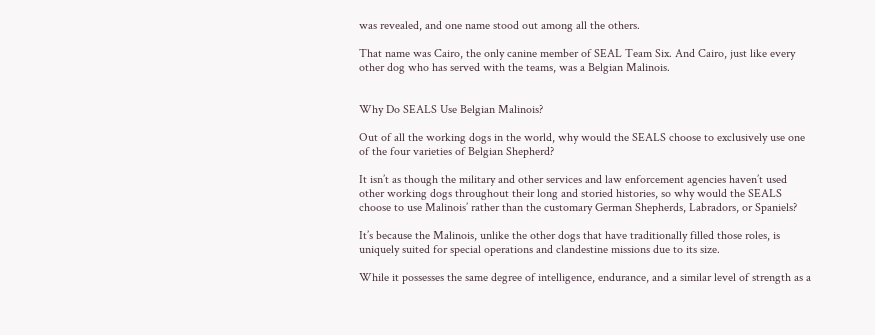was revealed, and one name stood out among all the others.

That name was Cairo, the only canine member of SEAL Team Six. And Cairo, just like every other dog who has served with the teams, was a Belgian Malinois.


Why Do SEALS Use Belgian Malinois?

Out of all the working dogs in the world, why would the SEALS choose to exclusively use one of the four varieties of Belgian Shepherd?

It isn’t as though the military and other services and law enforcement agencies haven’t used other working dogs throughout their long and storied histories, so why would the SEALS choose to use Malinois’ rather than the customary German Shepherds, Labradors, or Spaniels?

It’s because the Malinois, unlike the other dogs that have traditionally filled those roles, is uniquely suited for special operations and clandestine missions due to its size.

While it possesses the same degree of intelligence, endurance, and a similar level of strength as a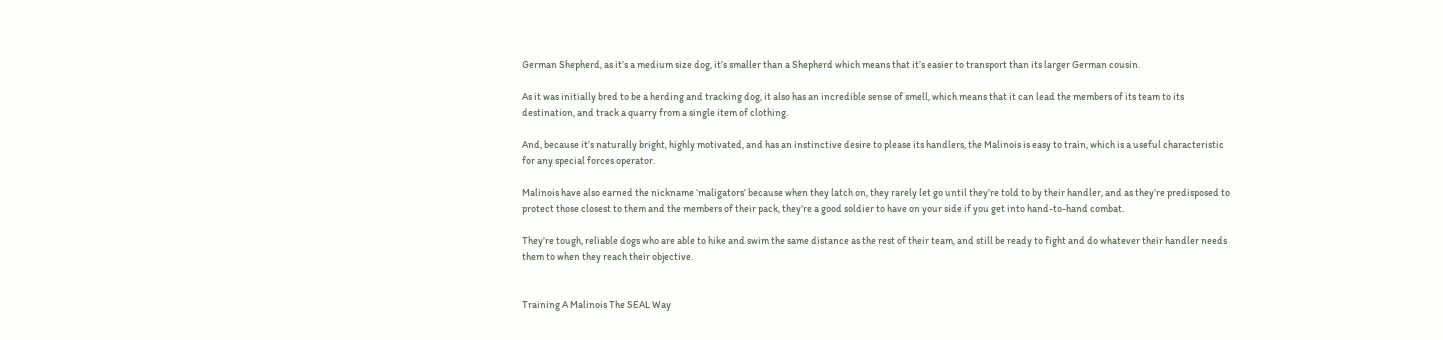German Shepherd, as it’s a medium size dog, it’s smaller than a Shepherd which means that it’s easier to transport than its larger German cousin.

As it was initially bred to be a herding and tracking dog, it also has an incredible sense of smell, which means that it can lead the members of its team to its destination, and track a quarry from a single item of clothing.

And, because it’s naturally bright, highly motivated, and has an instinctive desire to please its handlers, the Malinois is easy to train, which is a useful characteristic for any special forces operator.

Malinois have also earned the nickname ‘maligators’ because when they latch on, they rarely let go until they’re told to by their handler, and as they’re predisposed to protect those closest to them and the members of their pack, they’re a good soldier to have on your side if you get into hand-to-hand combat.

They’re tough, reliable dogs who are able to hike and swim the same distance as the rest of their team, and still be ready to fight and do whatever their handler needs them to when they reach their objective.


Training A Malinois The SEAL Way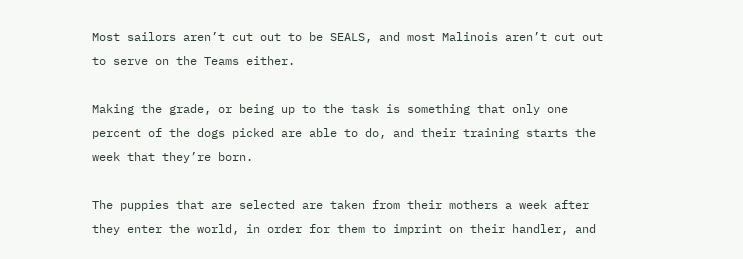Most sailors aren’t cut out to be SEALS, and most Malinois aren’t cut out to serve on the Teams either.

Making the grade, or being up to the task is something that only one percent of the dogs picked are able to do, and their training starts the week that they’re born.

The puppies that are selected are taken from their mothers a week after they enter the world, in order for them to imprint on their handler, and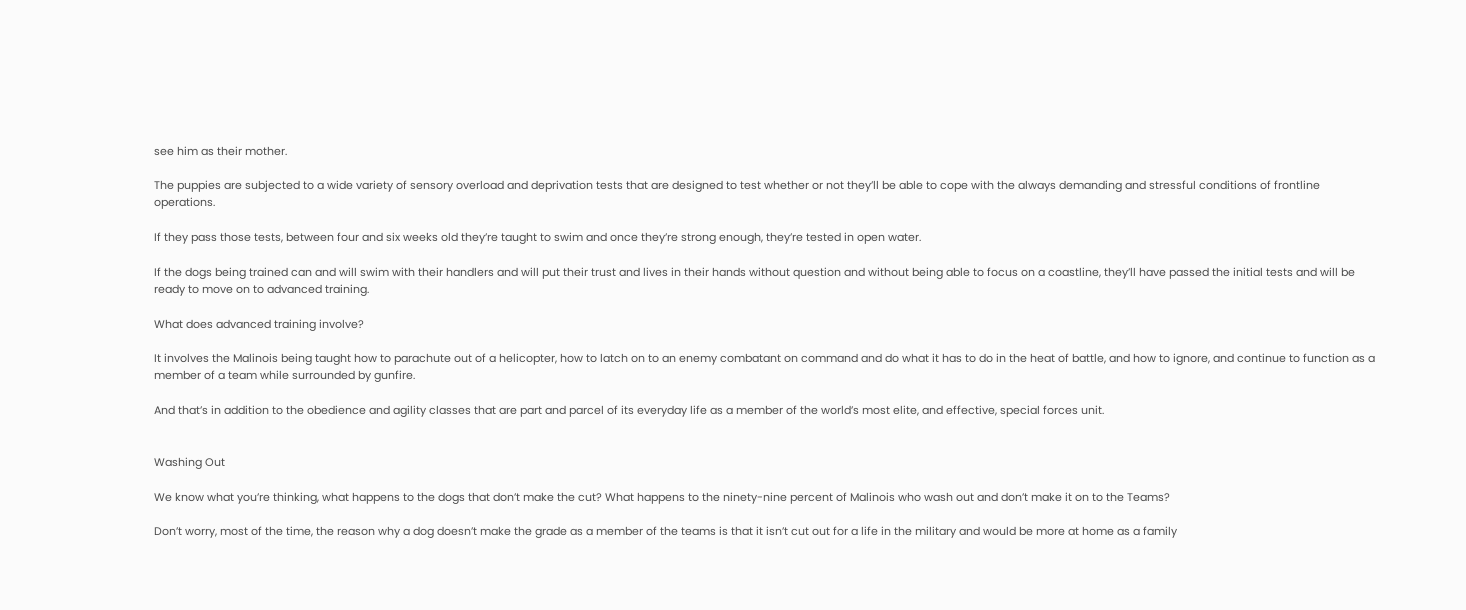see him as their mother.

The puppies are subjected to a wide variety of sensory overload and deprivation tests that are designed to test whether or not they’ll be able to cope with the always demanding and stressful conditions of frontline operations.

If they pass those tests, between four and six weeks old they’re taught to swim and once they’re strong enough, they’re tested in open water.

If the dogs being trained can and will swim with their handlers and will put their trust and lives in their hands without question and without being able to focus on a coastline, they’ll have passed the initial tests and will be ready to move on to advanced training.

What does advanced training involve?

It involves the Malinois being taught how to parachute out of a helicopter, how to latch on to an enemy combatant on command and do what it has to do in the heat of battle, and how to ignore, and continue to function as a member of a team while surrounded by gunfire.

And that’s in addition to the obedience and agility classes that are part and parcel of its everyday life as a member of the world’s most elite, and effective, special forces unit.


Washing Out

We know what you’re thinking, what happens to the dogs that don’t make the cut? What happens to the ninety-nine percent of Malinois who wash out and don’t make it on to the Teams?

Don’t worry, most of the time, the reason why a dog doesn’t make the grade as a member of the teams is that it isn’t cut out for a life in the military and would be more at home as a family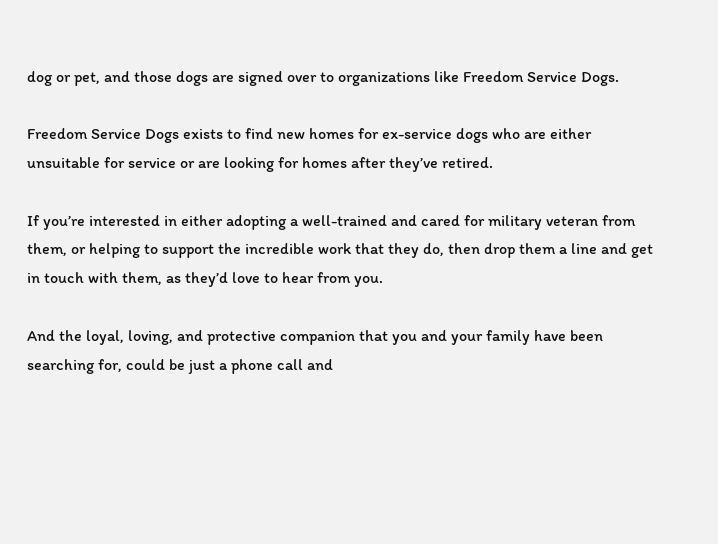dog or pet, and those dogs are signed over to organizations like Freedom Service Dogs.

Freedom Service Dogs exists to find new homes for ex-service dogs who are either unsuitable for service or are looking for homes after they’ve retired.

If you’re interested in either adopting a well-trained and cared for military veteran from them, or helping to support the incredible work that they do, then drop them a line and get in touch with them, as they’d love to hear from you.

And the loyal, loving, and protective companion that you and your family have been searching for, could be just a phone call and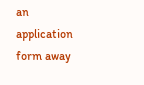an application form away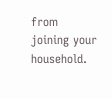from joining your household.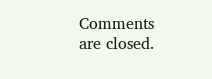Comments are closed.